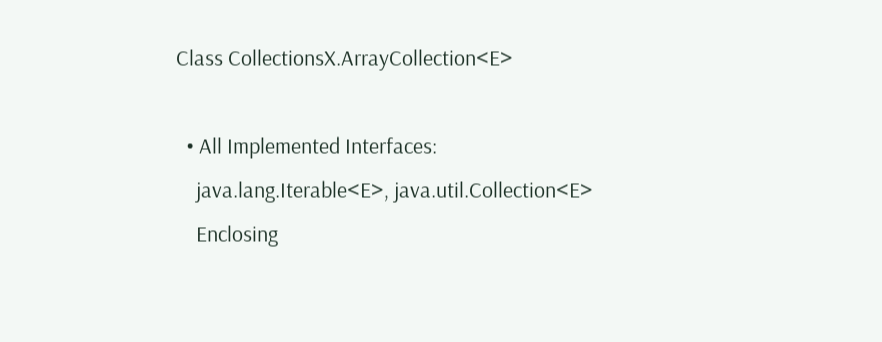Class CollectionsX.ArrayCollection<E>

  • All Implemented Interfaces:
    java.lang.Iterable<E>, java.util.Collection<E>
    Enclosing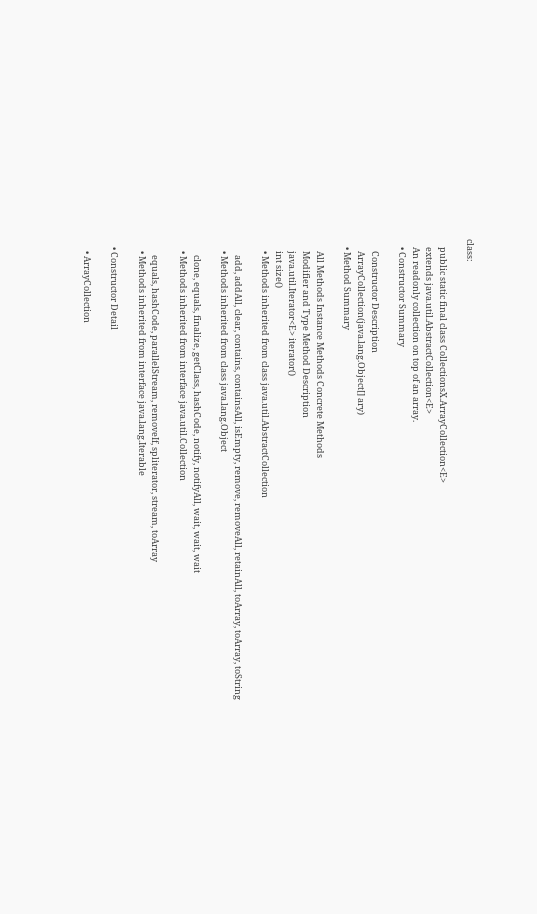class:

    public static final class CollectionsX.ArrayCollection<E>
    extends java.util.AbstractCollection<E>
    An readonly collection on top of an array.
    • Constructor Summary

      Constructor Description
      ArrayCollection(java.lang.Object[] ary)
    • Method Summary

      All Methods Instance Methods Concrete Methods
      Modifier and Type Method Description
      java.util.Iterator<E> iterator()
      int size()
      • Methods inherited from class java.util.AbstractCollection

        add, addAll, clear, contains, containsAll, isEmpty, remove, removeAll, retainAll, toArray, toArray, toString
      • Methods inherited from class java.lang.Object

        clone, equals, finalize, getClass, hashCode, notify, notifyAll, wait, wait, wait
      • Methods inherited from interface java.util.Collection

        equals, hashCode, parallelStream, removeIf, spliterator, stream, toArray
      • Methods inherited from interface java.lang.Iterable

    • Constructor Detail

      • ArrayCollection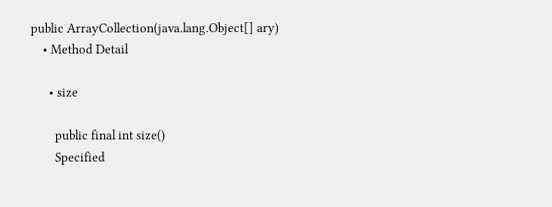public ArrayCollection(java.lang.Object[] ary)
    • Method Detail

      • size

        public final int size()
        Specified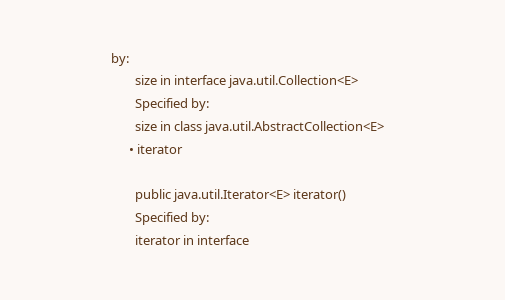by:
        size in interface java.util.Collection<E>
        Specified by:
        size in class java.util.AbstractCollection<E>
      • iterator

        public java.util.Iterator<E> iterator()
        Specified by:
        iterator in interface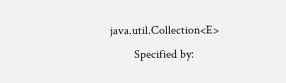java.util.Collection<E>
        Specified by: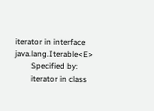iterator in interface java.lang.Iterable<E>
        Specified by:
        iterator in class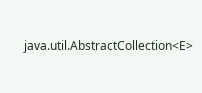java.util.AbstractCollection<E>